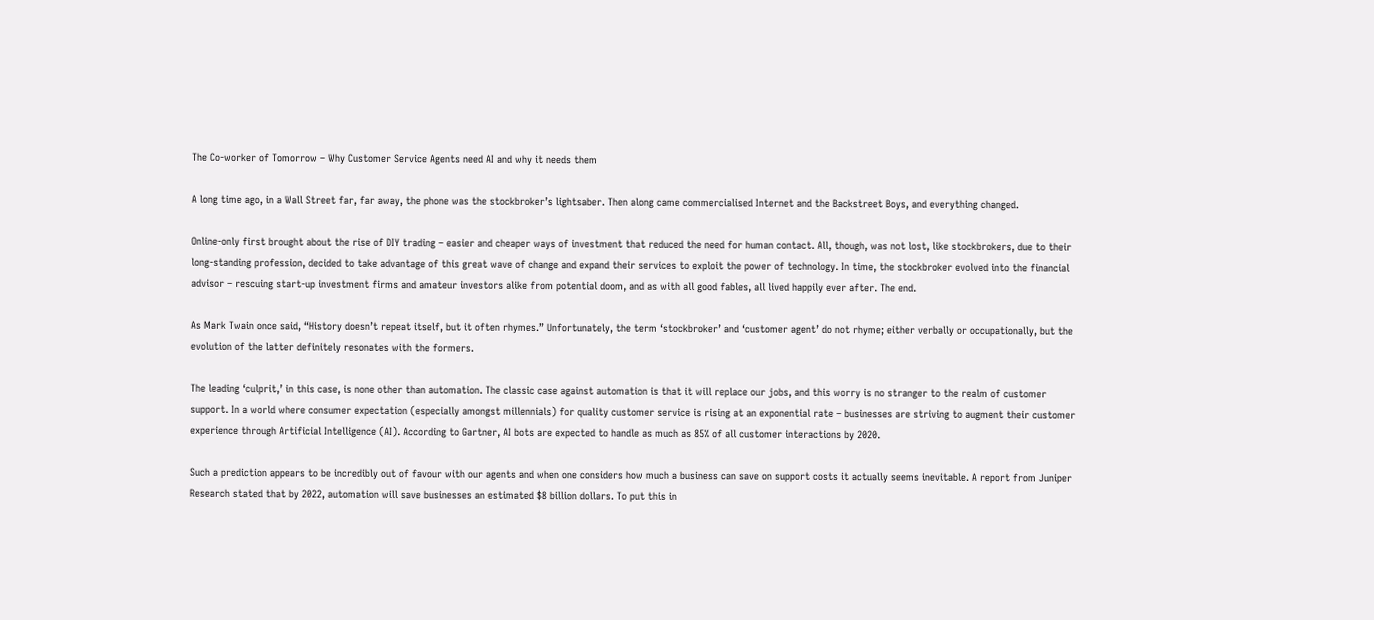The Co-worker of Tomorrow – Why Customer Service Agents need AI and why it needs them

A long time ago, in a Wall Street far, far away, the phone was the stockbroker’s lightsaber. Then along came commercialised Internet and the Backstreet Boys, and everything changed.

Online-only first brought about the rise of DIY trading – easier and cheaper ways of investment that reduced the need for human contact. All, though, was not lost, like stockbrokers, due to their long-standing profession, decided to take advantage of this great wave of change and expand their services to exploit the power of technology. In time, the stockbroker evolved into the financial advisor – rescuing start-up investment firms and amateur investors alike from potential doom, and as with all good fables, all lived happily ever after. The end.

As Mark Twain once said, “History doesn’t repeat itself, but it often rhymes.” Unfortunately, the term ‘stockbroker’ and ‘customer agent’ do not rhyme; either verbally or occupationally, but the evolution of the latter definitely resonates with the formers.

The leading ‘culprit,’ in this case, is none other than automation. The classic case against automation is that it will replace our jobs, and this worry is no stranger to the realm of customer support. In a world where consumer expectation (especially amongst millennials) for quality customer service is rising at an exponential rate – businesses are striving to augment their customer experience through Artificial Intelligence (AI). According to Gartner, AI bots are expected to handle as much as 85% of all customer interactions by 2020.

Such a prediction appears to be incredibly out of favour with our agents and when one considers how much a business can save on support costs it actually seems inevitable. A report from Juniper Research stated that by 2022, automation will save businesses an estimated $8 billion dollars. To put this in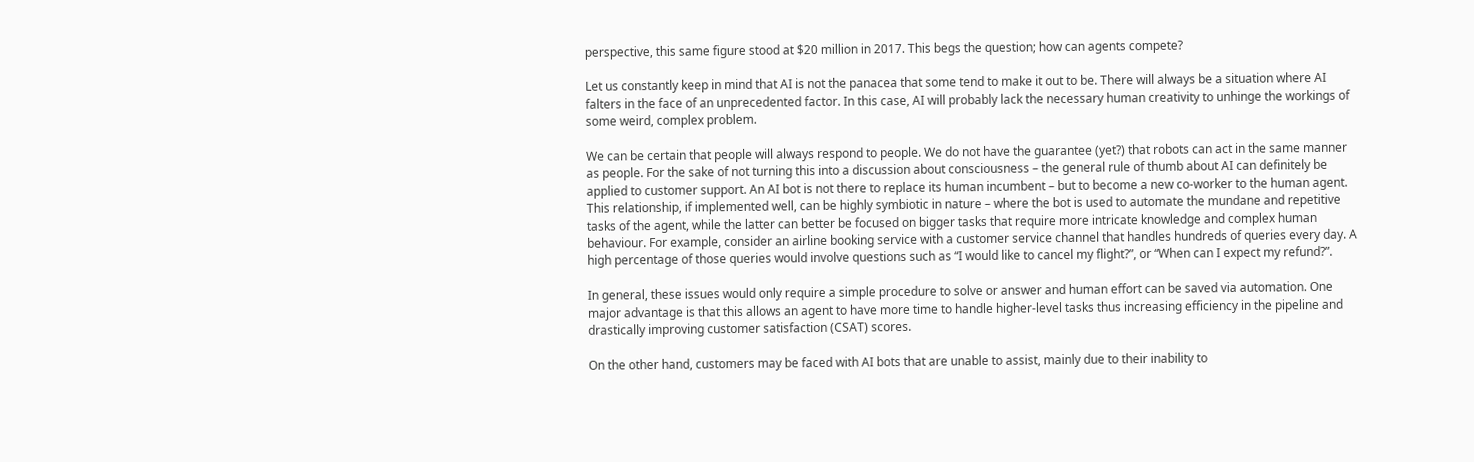perspective, this same figure stood at $20 million in 2017. This begs the question; how can agents compete?

Let us constantly keep in mind that AI is not the panacea that some tend to make it out to be. There will always be a situation where AI falters in the face of an unprecedented factor. In this case, AI will probably lack the necessary human creativity to unhinge the workings of some weird, complex problem.

We can be certain that people will always respond to people. We do not have the guarantee (yet?) that robots can act in the same manner as people. For the sake of not turning this into a discussion about consciousness – the general rule of thumb about AI can definitely be applied to customer support. An AI bot is not there to replace its human incumbent – but to become a new co-worker to the human agent. This relationship, if implemented well, can be highly symbiotic in nature – where the bot is used to automate the mundane and repetitive tasks of the agent, while the latter can better be focused on bigger tasks that require more intricate knowledge and complex human behaviour. For example, consider an airline booking service with a customer service channel that handles hundreds of queries every day. A high percentage of those queries would involve questions such as “I would like to cancel my flight?”, or “When can I expect my refund?”.

In general, these issues would only require a simple procedure to solve or answer and human effort can be saved via automation. One major advantage is that this allows an agent to have more time to handle higher-level tasks thus increasing efficiency in the pipeline and drastically improving customer satisfaction (CSAT) scores.

On the other hand, customers may be faced with AI bots that are unable to assist, mainly due to their inability to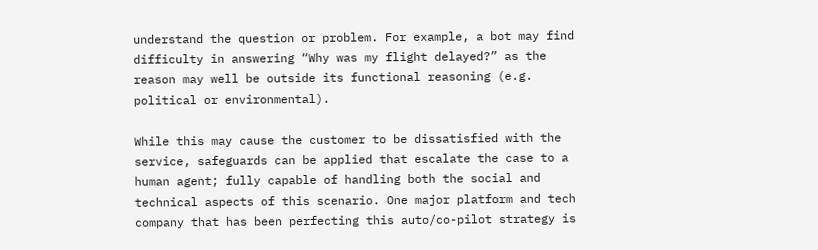understand the question or problem. For example, a bot may find difficulty in answering “Why was my flight delayed?” as the reason may well be outside its functional reasoning (e.g. political or environmental).

While this may cause the customer to be dissatisfied with the service, safeguards can be applied that escalate the case to a human agent; fully capable of handling both the social and technical aspects of this scenario. One major platform and tech company that has been perfecting this auto/co-pilot strategy is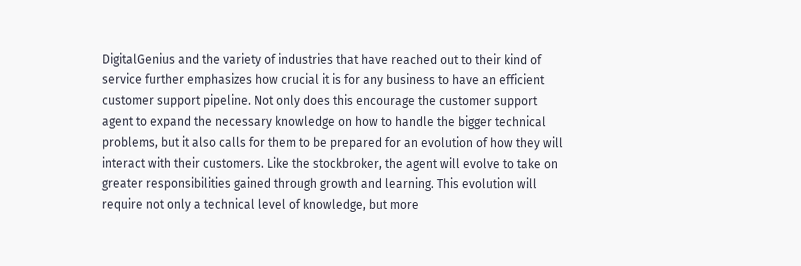DigitalGenius and the variety of industries that have reached out to their kind of service further emphasizes how crucial it is for any business to have an efficient customer support pipeline. Not only does this encourage the customer support agent to expand the necessary knowledge on how to handle the bigger technical problems, but it also calls for them to be prepared for an evolution of how they will interact with their customers. Like the stockbroker, the agent will evolve to take on greater responsibilities gained through growth and learning. This evolution will require not only a technical level of knowledge, but more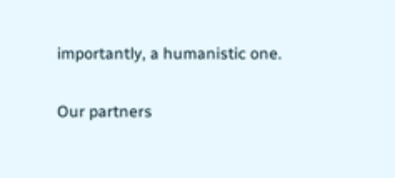importantly, a humanistic one.

Our partners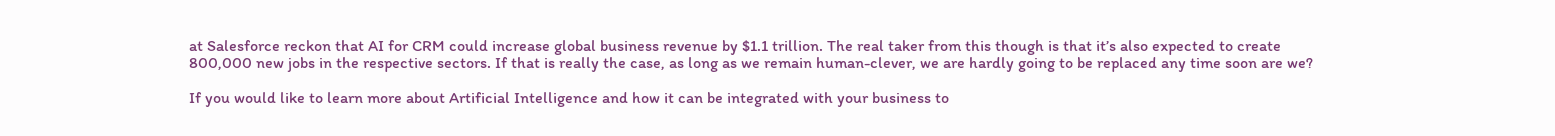at Salesforce reckon that AI for CRM could increase global business revenue by $1.1 trillion. The real taker from this though is that it’s also expected to create 800,000 new jobs in the respective sectors. If that is really the case, as long as we remain human-clever, we are hardly going to be replaced any time soon are we?

If you would like to learn more about Artificial Intelligence and how it can be integrated with your business to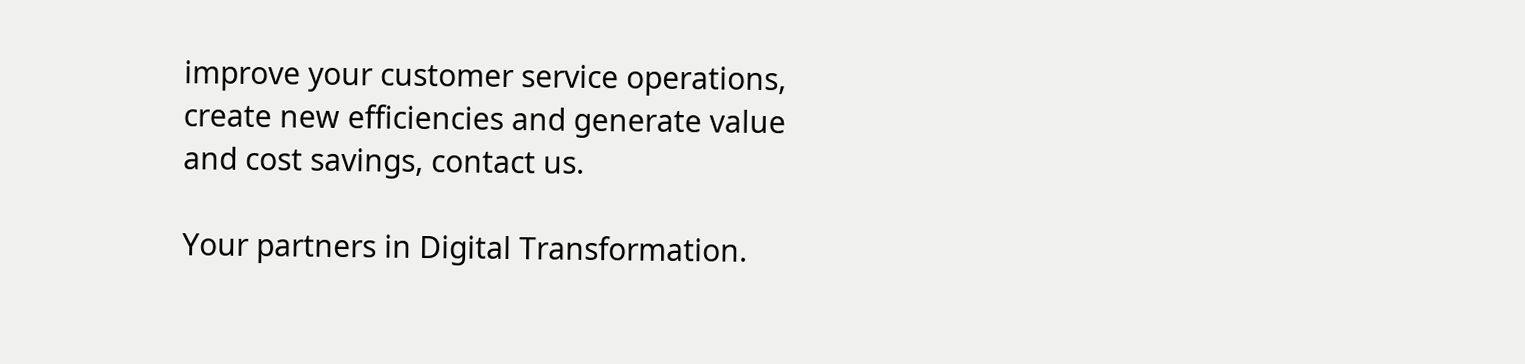improve your customer service operations, create new efficiencies and generate value and cost savings, contact us.

Your partners in Digital Transformation.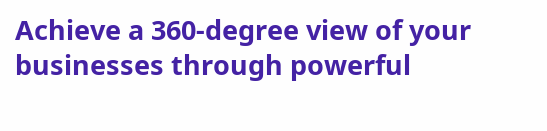Achieve a 360-degree view of your businesses through powerful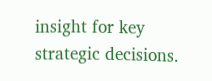insight for key strategic decisions.